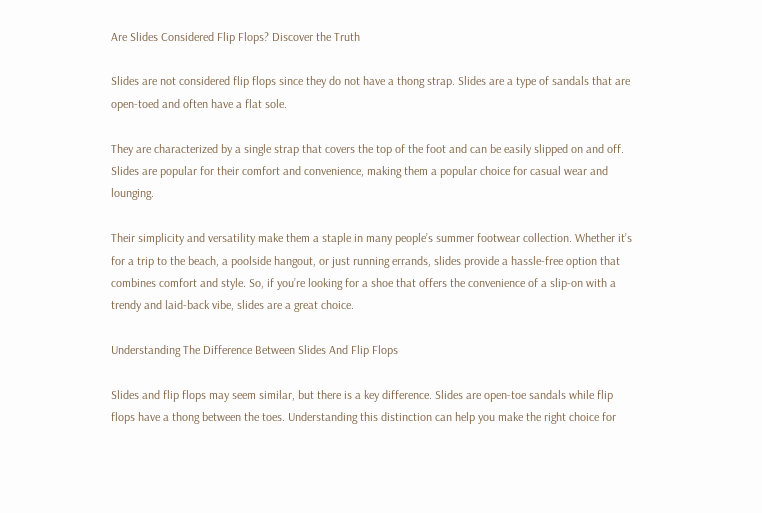Are Slides Considered Flip Flops? Discover the Truth

Slides are not considered flip flops since they do not have a thong strap. Slides are a type of sandals that are open-toed and often have a flat sole.

They are characterized by a single strap that covers the top of the foot and can be easily slipped on and off. Slides are popular for their comfort and convenience, making them a popular choice for casual wear and lounging.

Their simplicity and versatility make them a staple in many people’s summer footwear collection. Whether it’s for a trip to the beach, a poolside hangout, or just running errands, slides provide a hassle-free option that combines comfort and style. So, if you’re looking for a shoe that offers the convenience of a slip-on with a trendy and laid-back vibe, slides are a great choice.

Understanding The Difference Between Slides And Flip Flops

Slides and flip flops may seem similar, but there is a key difference. Slides are open-toe sandals while flip flops have a thong between the toes. Understanding this distinction can help you make the right choice for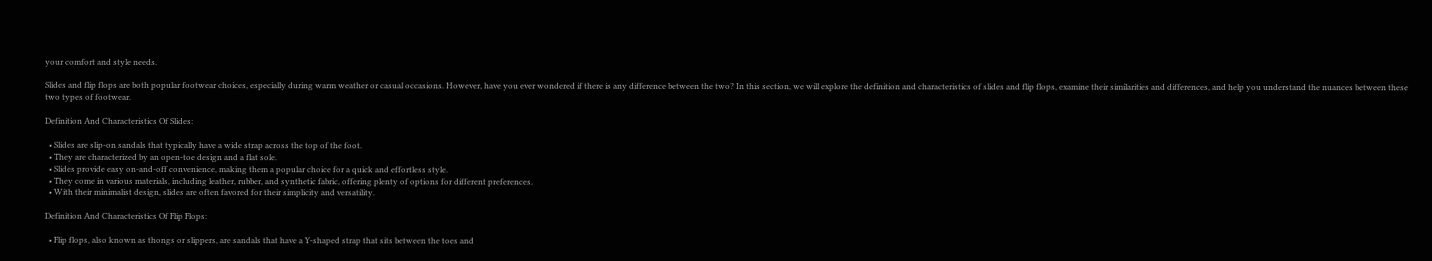your comfort and style needs.

Slides and flip flops are both popular footwear choices, especially during warm weather or casual occasions. However, have you ever wondered if there is any difference between the two? In this section, we will explore the definition and characteristics of slides and flip flops, examine their similarities and differences, and help you understand the nuances between these two types of footwear.

Definition And Characteristics Of Slides:

  • Slides are slip-on sandals that typically have a wide strap across the top of the foot.
  • They are characterized by an open-toe design and a flat sole.
  • Slides provide easy on-and-off convenience, making them a popular choice for a quick and effortless style.
  • They come in various materials, including leather, rubber, and synthetic fabric, offering plenty of options for different preferences.
  • With their minimalist design, slides are often favored for their simplicity and versatility.

Definition And Characteristics Of Flip Flops:

  • Flip flops, also known as thongs or slippers, are sandals that have a Y-shaped strap that sits between the toes and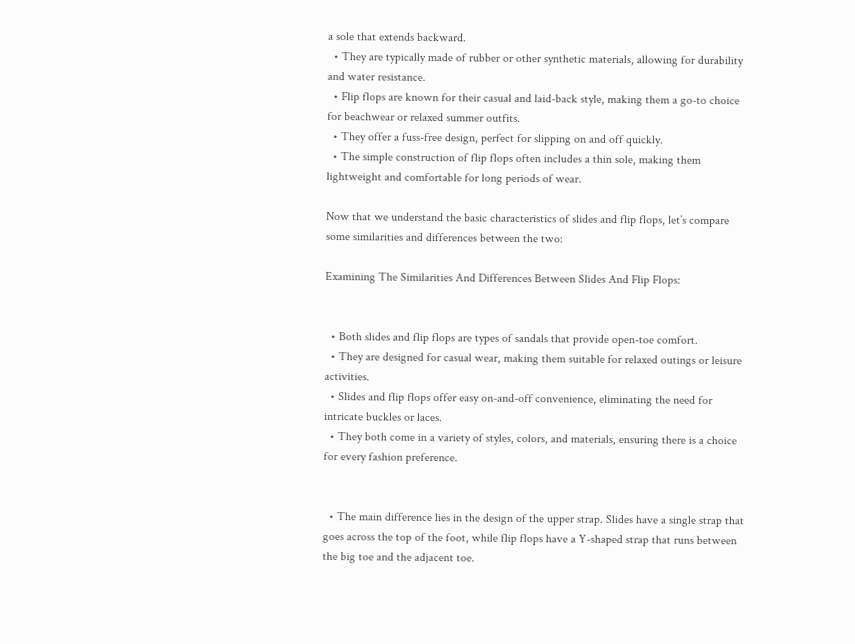a sole that extends backward.
  • They are typically made of rubber or other synthetic materials, allowing for durability and water resistance.
  • Flip flops are known for their casual and laid-back style, making them a go-to choice for beachwear or relaxed summer outfits.
  • They offer a fuss-free design, perfect for slipping on and off quickly.
  • The simple construction of flip flops often includes a thin sole, making them lightweight and comfortable for long periods of wear.

Now that we understand the basic characteristics of slides and flip flops, let’s compare some similarities and differences between the two:

Examining The Similarities And Differences Between Slides And Flip Flops:


  • Both slides and flip flops are types of sandals that provide open-toe comfort.
  • They are designed for casual wear, making them suitable for relaxed outings or leisure activities.
  • Slides and flip flops offer easy on-and-off convenience, eliminating the need for intricate buckles or laces.
  • They both come in a variety of styles, colors, and materials, ensuring there is a choice for every fashion preference.


  • The main difference lies in the design of the upper strap. Slides have a single strap that goes across the top of the foot, while flip flops have a Y-shaped strap that runs between the big toe and the adjacent toe.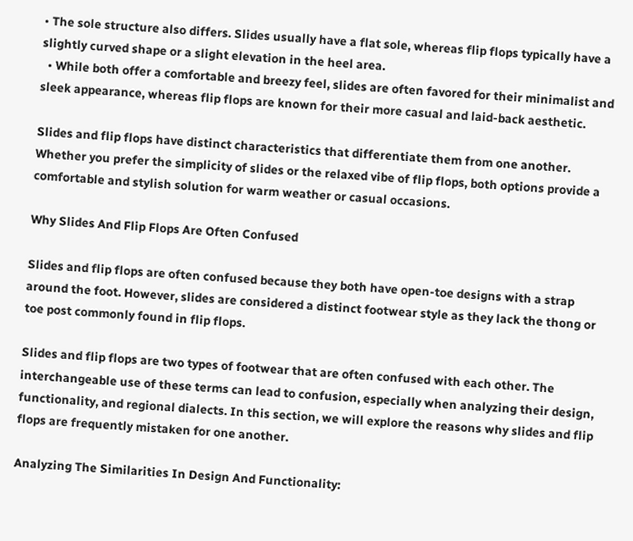• The sole structure also differs. Slides usually have a flat sole, whereas flip flops typically have a slightly curved shape or a slight elevation in the heel area.
  • While both offer a comfortable and breezy feel, slides are often favored for their minimalist and sleek appearance, whereas flip flops are known for their more casual and laid-back aesthetic.

Slides and flip flops have distinct characteristics that differentiate them from one another. Whether you prefer the simplicity of slides or the relaxed vibe of flip flops, both options provide a comfortable and stylish solution for warm weather or casual occasions.

Why Slides And Flip Flops Are Often Confused

Slides and flip flops are often confused because they both have open-toe designs with a strap around the foot. However, slides are considered a distinct footwear style as they lack the thong or toe post commonly found in flip flops.

Slides and flip flops are two types of footwear that are often confused with each other. The interchangeable use of these terms can lead to confusion, especially when analyzing their design, functionality, and regional dialects. In this section, we will explore the reasons why slides and flip flops are frequently mistaken for one another.

Analyzing The Similarities In Design And Functionality: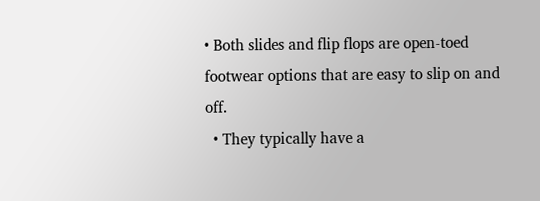• Both slides and flip flops are open-toed footwear options that are easy to slip on and off.
  • They typically have a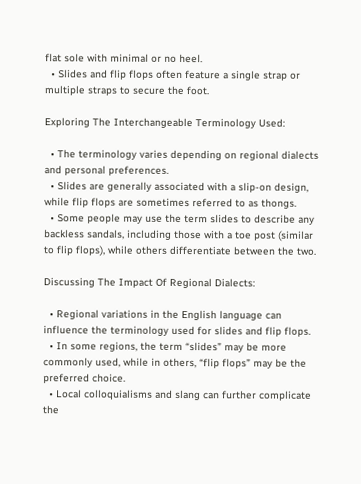flat sole with minimal or no heel.
  • Slides and flip flops often feature a single strap or multiple straps to secure the foot.

Exploring The Interchangeable Terminology Used:

  • The terminology varies depending on regional dialects and personal preferences.
  • Slides are generally associated with a slip-on design, while flip flops are sometimes referred to as thongs.
  • Some people may use the term slides to describe any backless sandals, including those with a toe post (similar to flip flops), while others differentiate between the two.

Discussing The Impact Of Regional Dialects:

  • Regional variations in the English language can influence the terminology used for slides and flip flops.
  • In some regions, the term “slides” may be more commonly used, while in others, “flip flops” may be the preferred choice.
  • Local colloquialisms and slang can further complicate the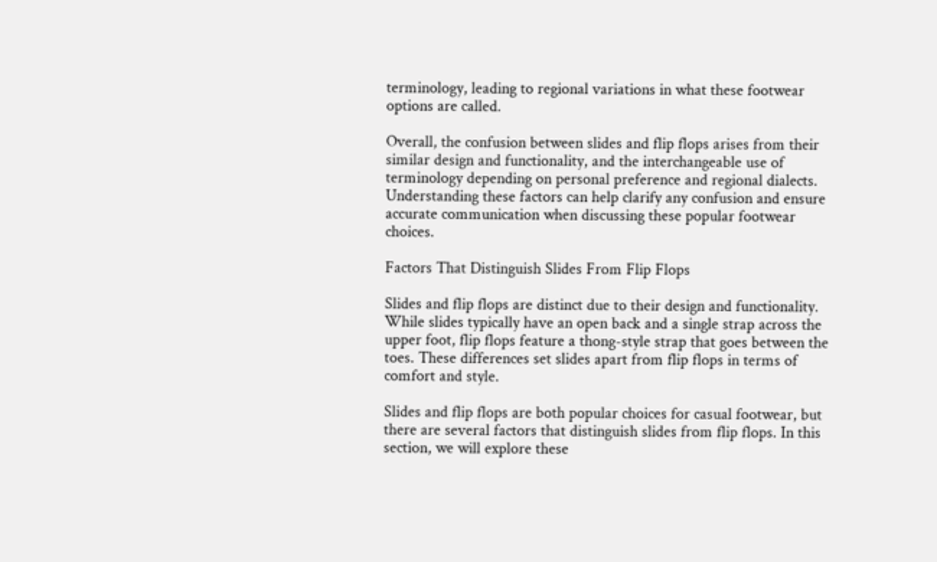terminology, leading to regional variations in what these footwear options are called.

Overall, the confusion between slides and flip flops arises from their similar design and functionality, and the interchangeable use of terminology depending on personal preference and regional dialects. Understanding these factors can help clarify any confusion and ensure accurate communication when discussing these popular footwear choices.

Factors That Distinguish Slides From Flip Flops

Slides and flip flops are distinct due to their design and functionality. While slides typically have an open back and a single strap across the upper foot, flip flops feature a thong-style strap that goes between the toes. These differences set slides apart from flip flops in terms of comfort and style.

Slides and flip flops are both popular choices for casual footwear, but there are several factors that distinguish slides from flip flops. In this section, we will explore these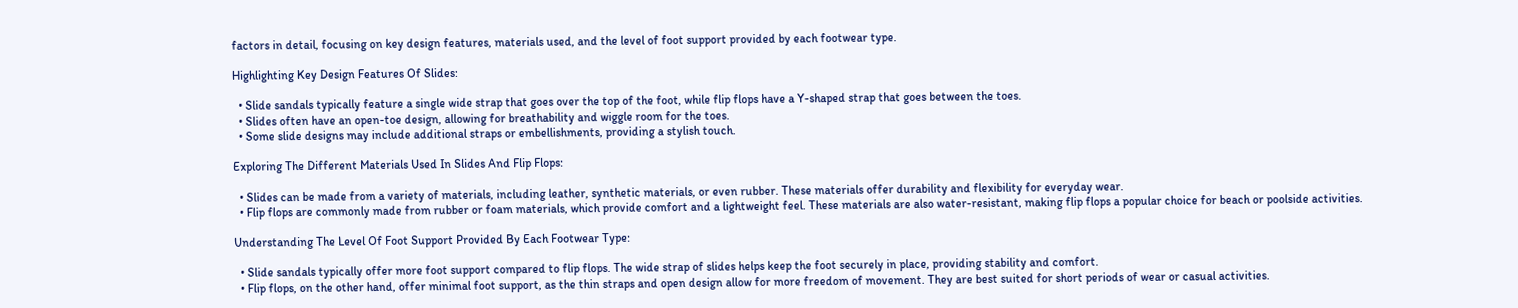factors in detail, focusing on key design features, materials used, and the level of foot support provided by each footwear type.

Highlighting Key Design Features Of Slides:

  • Slide sandals typically feature a single wide strap that goes over the top of the foot, while flip flops have a Y-shaped strap that goes between the toes.
  • Slides often have an open-toe design, allowing for breathability and wiggle room for the toes.
  • Some slide designs may include additional straps or embellishments, providing a stylish touch.

Exploring The Different Materials Used In Slides And Flip Flops:

  • Slides can be made from a variety of materials, including leather, synthetic materials, or even rubber. These materials offer durability and flexibility for everyday wear.
  • Flip flops are commonly made from rubber or foam materials, which provide comfort and a lightweight feel. These materials are also water-resistant, making flip flops a popular choice for beach or poolside activities.

Understanding The Level Of Foot Support Provided By Each Footwear Type:

  • Slide sandals typically offer more foot support compared to flip flops. The wide strap of slides helps keep the foot securely in place, providing stability and comfort.
  • Flip flops, on the other hand, offer minimal foot support, as the thin straps and open design allow for more freedom of movement. They are best suited for short periods of wear or casual activities.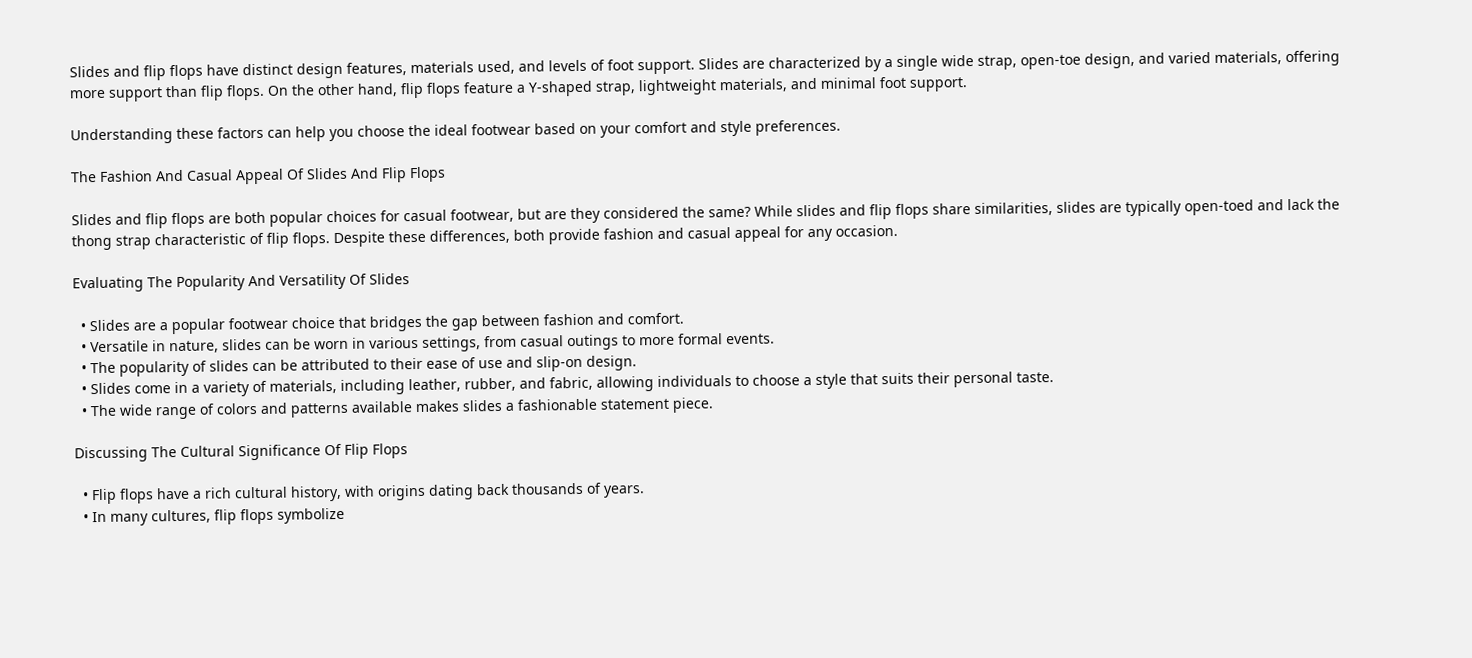Slides and flip flops have distinct design features, materials used, and levels of foot support. Slides are characterized by a single wide strap, open-toe design, and varied materials, offering more support than flip flops. On the other hand, flip flops feature a Y-shaped strap, lightweight materials, and minimal foot support.

Understanding these factors can help you choose the ideal footwear based on your comfort and style preferences.

The Fashion And Casual Appeal Of Slides And Flip Flops

Slides and flip flops are both popular choices for casual footwear, but are they considered the same? While slides and flip flops share similarities, slides are typically open-toed and lack the thong strap characteristic of flip flops. Despite these differences, both provide fashion and casual appeal for any occasion.

Evaluating The Popularity And Versatility Of Slides

  • Slides are a popular footwear choice that bridges the gap between fashion and comfort.
  • Versatile in nature, slides can be worn in various settings, from casual outings to more formal events.
  • The popularity of slides can be attributed to their ease of use and slip-on design.
  • Slides come in a variety of materials, including leather, rubber, and fabric, allowing individuals to choose a style that suits their personal taste.
  • The wide range of colors and patterns available makes slides a fashionable statement piece.

Discussing The Cultural Significance Of Flip Flops

  • Flip flops have a rich cultural history, with origins dating back thousands of years.
  • In many cultures, flip flops symbolize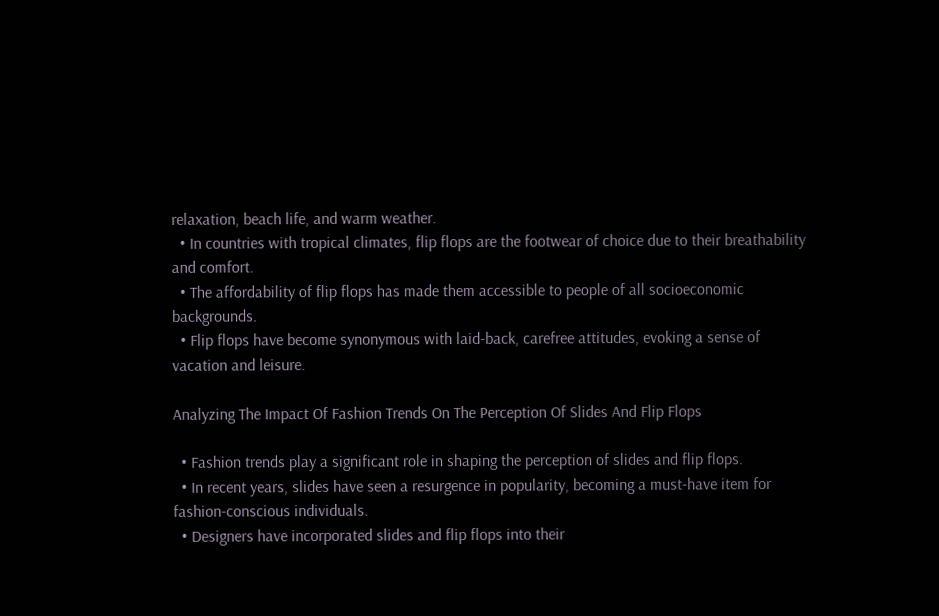relaxation, beach life, and warm weather.
  • In countries with tropical climates, flip flops are the footwear of choice due to their breathability and comfort.
  • The affordability of flip flops has made them accessible to people of all socioeconomic backgrounds.
  • Flip flops have become synonymous with laid-back, carefree attitudes, evoking a sense of vacation and leisure.

Analyzing The Impact Of Fashion Trends On The Perception Of Slides And Flip Flops

  • Fashion trends play a significant role in shaping the perception of slides and flip flops.
  • In recent years, slides have seen a resurgence in popularity, becoming a must-have item for fashion-conscious individuals.
  • Designers have incorporated slides and flip flops into their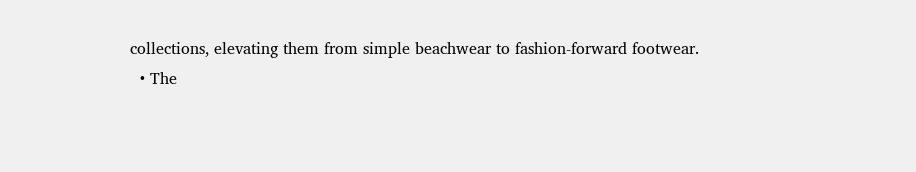collections, elevating them from simple beachwear to fashion-forward footwear.
  • The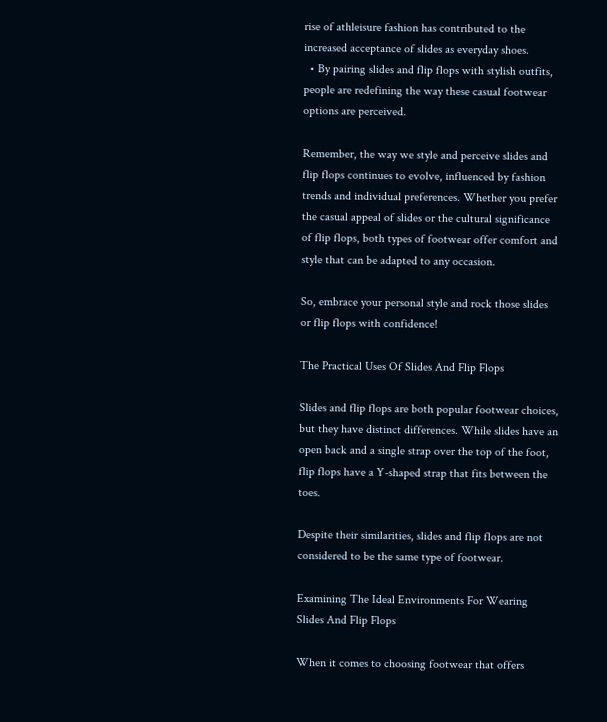rise of athleisure fashion has contributed to the increased acceptance of slides as everyday shoes.
  • By pairing slides and flip flops with stylish outfits, people are redefining the way these casual footwear options are perceived.

Remember, the way we style and perceive slides and flip flops continues to evolve, influenced by fashion trends and individual preferences. Whether you prefer the casual appeal of slides or the cultural significance of flip flops, both types of footwear offer comfort and style that can be adapted to any occasion.

So, embrace your personal style and rock those slides or flip flops with confidence!

The Practical Uses Of Slides And Flip Flops

Slides and flip flops are both popular footwear choices, but they have distinct differences. While slides have an open back and a single strap over the top of the foot, flip flops have a Y-shaped strap that fits between the toes.

Despite their similarities, slides and flip flops are not considered to be the same type of footwear.

Examining The Ideal Environments For Wearing Slides And Flip Flops

When it comes to choosing footwear that offers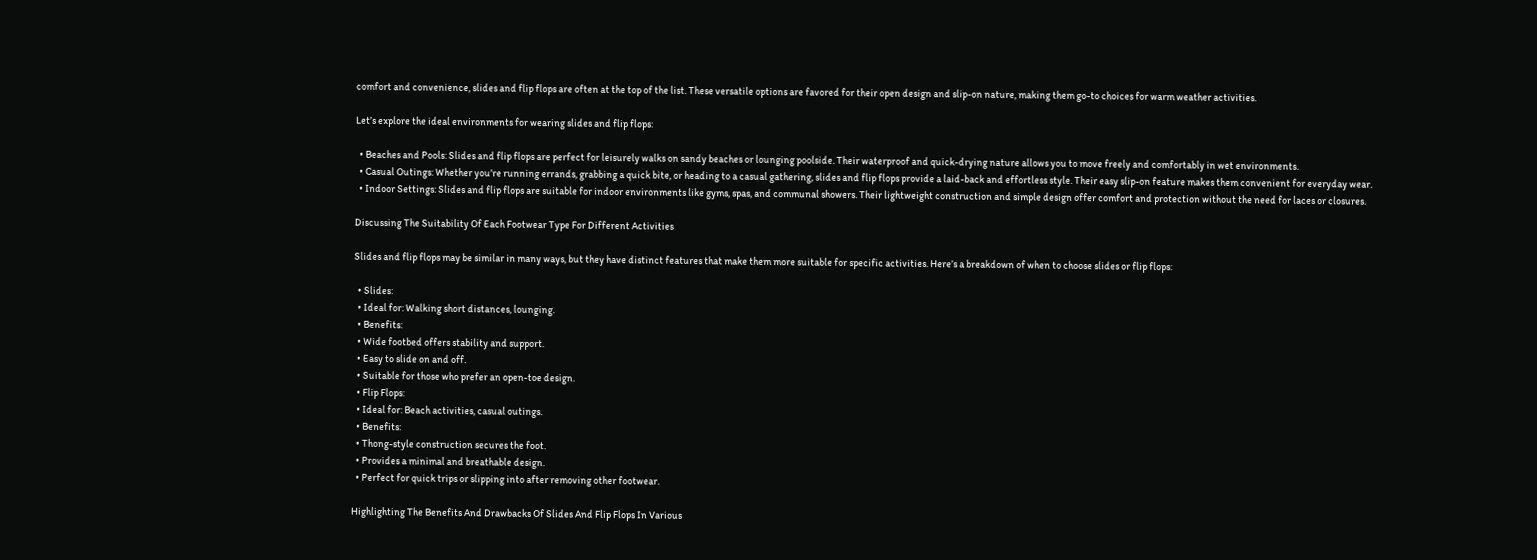comfort and convenience, slides and flip flops are often at the top of the list. These versatile options are favored for their open design and slip-on nature, making them go-to choices for warm weather activities.

Let’s explore the ideal environments for wearing slides and flip flops:

  • Beaches and Pools: Slides and flip flops are perfect for leisurely walks on sandy beaches or lounging poolside. Their waterproof and quick-drying nature allows you to move freely and comfortably in wet environments.
  • Casual Outings: Whether you’re running errands, grabbing a quick bite, or heading to a casual gathering, slides and flip flops provide a laid-back and effortless style. Their easy slip-on feature makes them convenient for everyday wear.
  • Indoor Settings: Slides and flip flops are suitable for indoor environments like gyms, spas, and communal showers. Their lightweight construction and simple design offer comfort and protection without the need for laces or closures.

Discussing The Suitability Of Each Footwear Type For Different Activities

Slides and flip flops may be similar in many ways, but they have distinct features that make them more suitable for specific activities. Here’s a breakdown of when to choose slides or flip flops:

  • Slides:
  • Ideal for: Walking short distances, lounging.
  • Benefits:
  • Wide footbed offers stability and support.
  • Easy to slide on and off.
  • Suitable for those who prefer an open-toe design.
  • Flip Flops:
  • Ideal for: Beach activities, casual outings.
  • Benefits:
  • Thong-style construction secures the foot.
  • Provides a minimal and breathable design.
  • Perfect for quick trips or slipping into after removing other footwear.

Highlighting The Benefits And Drawbacks Of Slides And Flip Flops In Various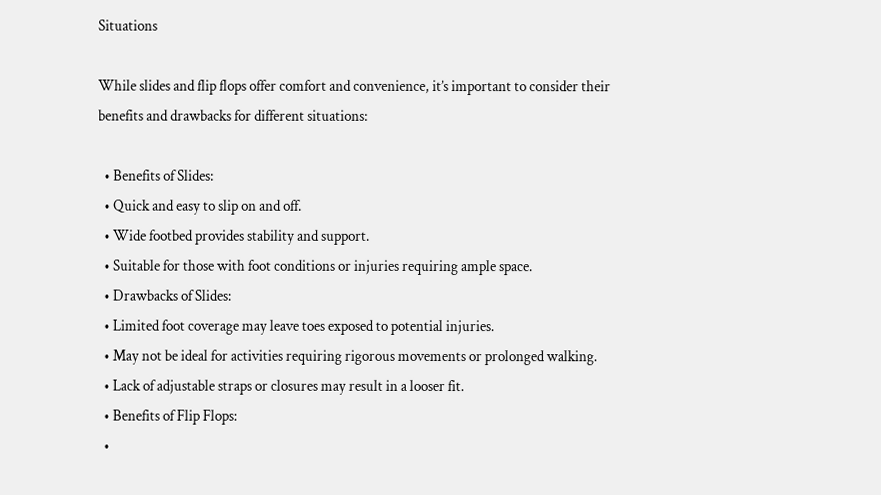Situations

While slides and flip flops offer comfort and convenience, it’s important to consider their benefits and drawbacks for different situations:

  • Benefits of Slides:
  • Quick and easy to slip on and off.
  • Wide footbed provides stability and support.
  • Suitable for those with foot conditions or injuries requiring ample space.
  • Drawbacks of Slides:
  • Limited foot coverage may leave toes exposed to potential injuries.
  • May not be ideal for activities requiring rigorous movements or prolonged walking.
  • Lack of adjustable straps or closures may result in a looser fit.
  • Benefits of Flip Flops:
  •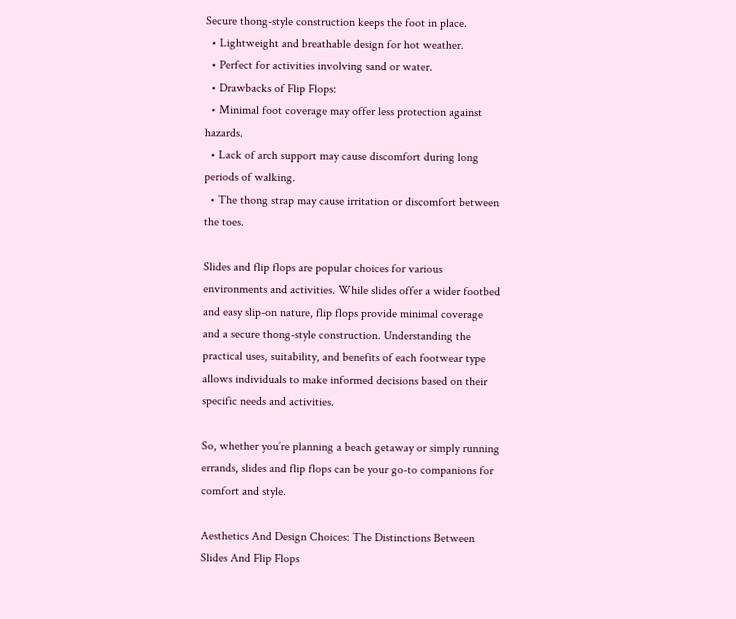Secure thong-style construction keeps the foot in place.
  • Lightweight and breathable design for hot weather.
  • Perfect for activities involving sand or water.
  • Drawbacks of Flip Flops:
  • Minimal foot coverage may offer less protection against hazards.
  • Lack of arch support may cause discomfort during long periods of walking.
  • The thong strap may cause irritation or discomfort between the toes.

Slides and flip flops are popular choices for various environments and activities. While slides offer a wider footbed and easy slip-on nature, flip flops provide minimal coverage and a secure thong-style construction. Understanding the practical uses, suitability, and benefits of each footwear type allows individuals to make informed decisions based on their specific needs and activities.

So, whether you’re planning a beach getaway or simply running errands, slides and flip flops can be your go-to companions for comfort and style.

Aesthetics And Design Choices: The Distinctions Between Slides And Flip Flops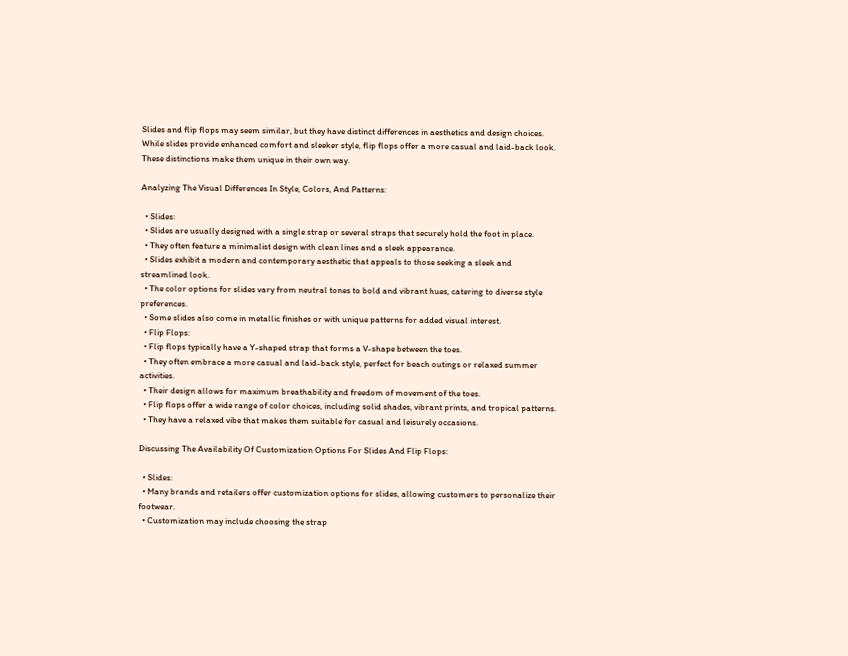Slides and flip flops may seem similar, but they have distinct differences in aesthetics and design choices. While slides provide enhanced comfort and sleeker style, flip flops offer a more casual and laid-back look. These distinctions make them unique in their own way.

Analyzing The Visual Differences In Style, Colors, And Patterns:

  • Slides:
  • Slides are usually designed with a single strap or several straps that securely hold the foot in place.
  • They often feature a minimalist design with clean lines and a sleek appearance.
  • Slides exhibit a modern and contemporary aesthetic that appeals to those seeking a sleek and streamlined look.
  • The color options for slides vary from neutral tones to bold and vibrant hues, catering to diverse style preferences.
  • Some slides also come in metallic finishes or with unique patterns for added visual interest.
  • Flip Flops:
  • Flip flops typically have a Y-shaped strap that forms a V-shape between the toes.
  • They often embrace a more casual and laid-back style, perfect for beach outings or relaxed summer activities.
  • Their design allows for maximum breathability and freedom of movement of the toes.
  • Flip flops offer a wide range of color choices, including solid shades, vibrant prints, and tropical patterns.
  • They have a relaxed vibe that makes them suitable for casual and leisurely occasions.

Discussing The Availability Of Customization Options For Slides And Flip Flops:

  • Slides:
  • Many brands and retailers offer customization options for slides, allowing customers to personalize their footwear.
  • Customization may include choosing the strap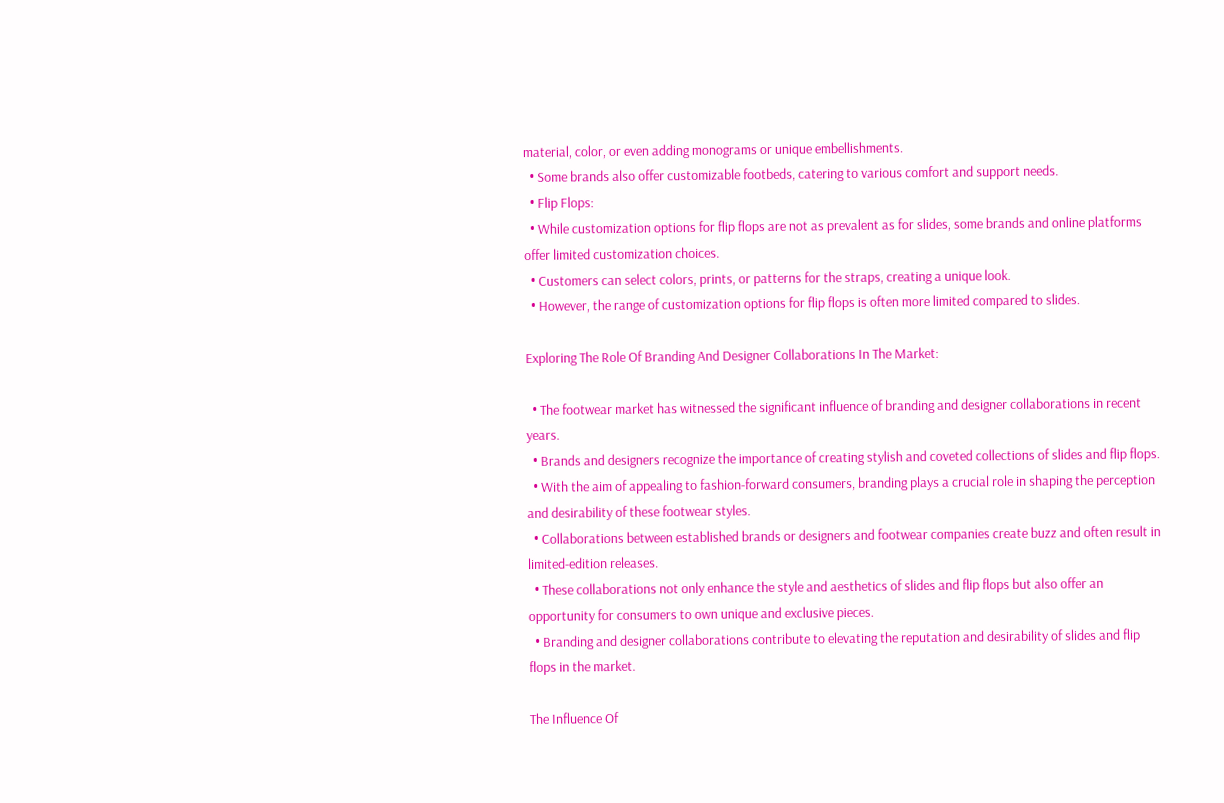material, color, or even adding monograms or unique embellishments.
  • Some brands also offer customizable footbeds, catering to various comfort and support needs.
  • Flip Flops:
  • While customization options for flip flops are not as prevalent as for slides, some brands and online platforms offer limited customization choices.
  • Customers can select colors, prints, or patterns for the straps, creating a unique look.
  • However, the range of customization options for flip flops is often more limited compared to slides.

Exploring The Role Of Branding And Designer Collaborations In The Market:

  • The footwear market has witnessed the significant influence of branding and designer collaborations in recent years.
  • Brands and designers recognize the importance of creating stylish and coveted collections of slides and flip flops.
  • With the aim of appealing to fashion-forward consumers, branding plays a crucial role in shaping the perception and desirability of these footwear styles.
  • Collaborations between established brands or designers and footwear companies create buzz and often result in limited-edition releases.
  • These collaborations not only enhance the style and aesthetics of slides and flip flops but also offer an opportunity for consumers to own unique and exclusive pieces.
  • Branding and designer collaborations contribute to elevating the reputation and desirability of slides and flip flops in the market.

The Influence Of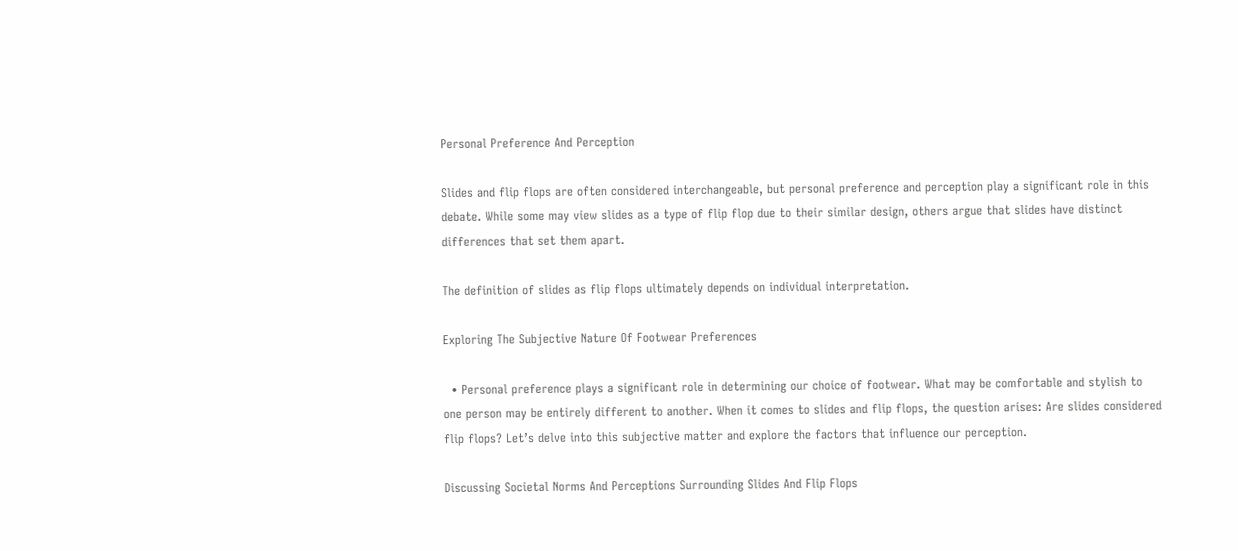Personal Preference And Perception

Slides and flip flops are often considered interchangeable, but personal preference and perception play a significant role in this debate. While some may view slides as a type of flip flop due to their similar design, others argue that slides have distinct differences that set them apart.

The definition of slides as flip flops ultimately depends on individual interpretation.

Exploring The Subjective Nature Of Footwear Preferences

  • Personal preference plays a significant role in determining our choice of footwear. What may be comfortable and stylish to one person may be entirely different to another. When it comes to slides and flip flops, the question arises: Are slides considered flip flops? Let’s delve into this subjective matter and explore the factors that influence our perception.

Discussing Societal Norms And Perceptions Surrounding Slides And Flip Flops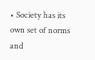• Society has its own set of norms and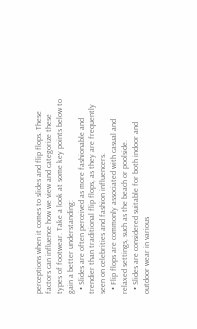perceptions when it comes to slides and flip flops. These factors can influence how we view and categorize these types of footwear. Take a look at some key points below to gain a better understanding:
  • Slides are often perceived as more fashionable and trendier than traditional flip flops, as they are frequently seen on celebrities and fashion influencers.
  • Flip flops are commonly associated with casual and relaxed settings, such as the beach or poolside.
  • Slides are considered suitable for both indoor and outdoor wear in various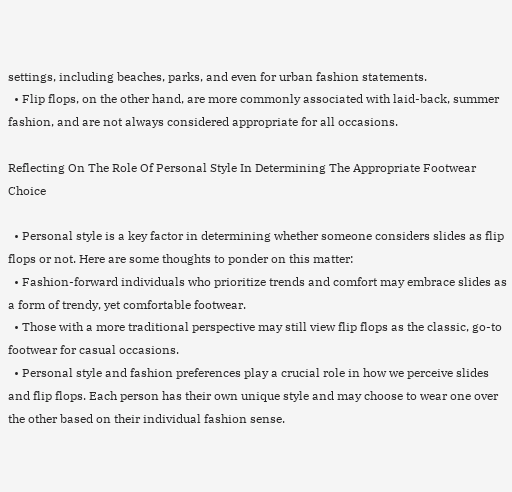settings, including beaches, parks, and even for urban fashion statements.
  • Flip flops, on the other hand, are more commonly associated with laid-back, summer fashion, and are not always considered appropriate for all occasions.

Reflecting On The Role Of Personal Style In Determining The Appropriate Footwear Choice

  • Personal style is a key factor in determining whether someone considers slides as flip flops or not. Here are some thoughts to ponder on this matter:
  • Fashion-forward individuals who prioritize trends and comfort may embrace slides as a form of trendy, yet comfortable footwear.
  • Those with a more traditional perspective may still view flip flops as the classic, go-to footwear for casual occasions.
  • Personal style and fashion preferences play a crucial role in how we perceive slides and flip flops. Each person has their own unique style and may choose to wear one over the other based on their individual fashion sense.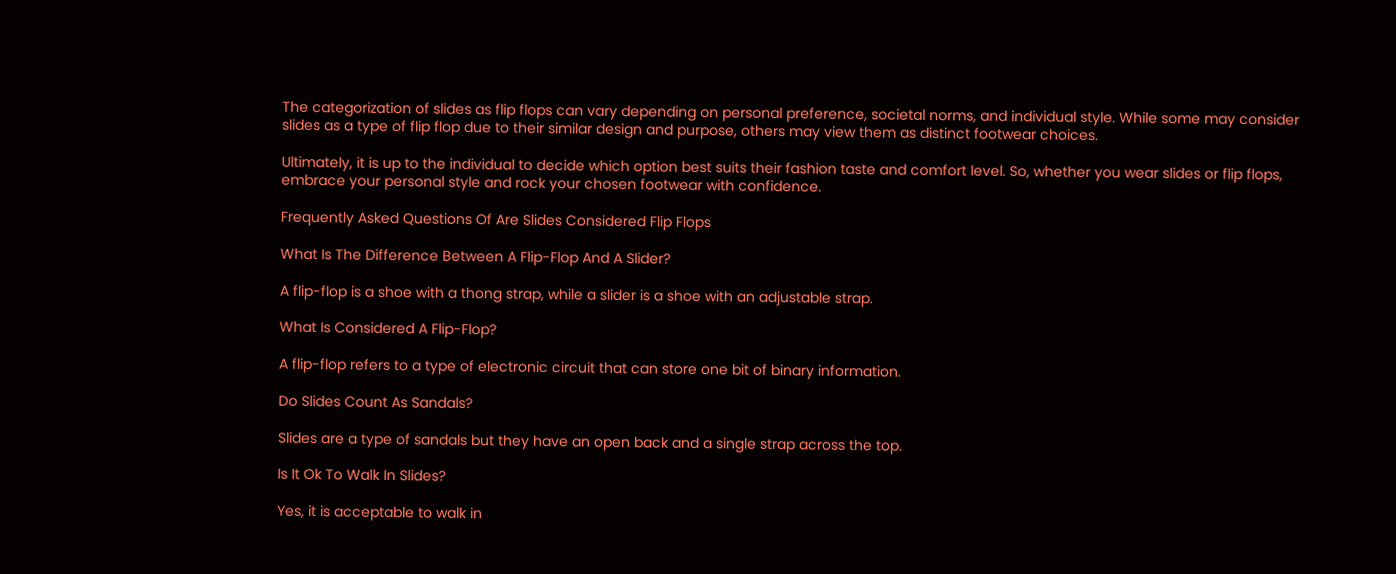The categorization of slides as flip flops can vary depending on personal preference, societal norms, and individual style. While some may consider slides as a type of flip flop due to their similar design and purpose, others may view them as distinct footwear choices.

Ultimately, it is up to the individual to decide which option best suits their fashion taste and comfort level. So, whether you wear slides or flip flops, embrace your personal style and rock your chosen footwear with confidence.

Frequently Asked Questions Of Are Slides Considered Flip Flops

What Is The Difference Between A Flip-Flop And A Slider?

A flip-flop is a shoe with a thong strap, while a slider is a shoe with an adjustable strap.

What Is Considered A Flip-Flop?

A flip-flop refers to a type of electronic circuit that can store one bit of binary information.

Do Slides Count As Sandals?

Slides are a type of sandals but they have an open back and a single strap across the top.

Is It Ok To Walk In Slides?

Yes, it is acceptable to walk in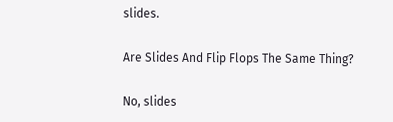slides.

Are Slides And Flip Flops The Same Thing?

No, slides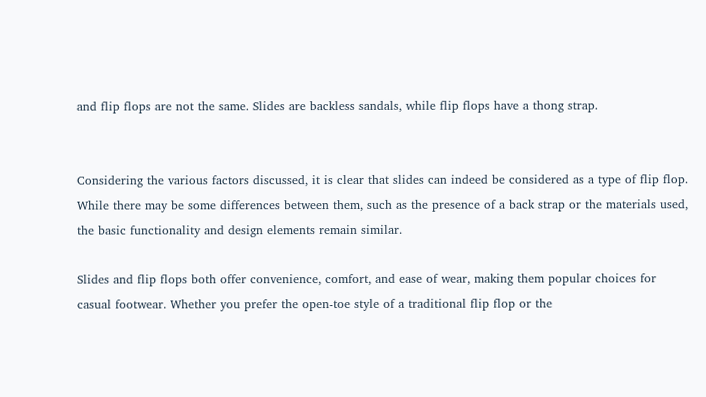and flip flops are not the same. Slides are backless sandals, while flip flops have a thong strap.


Considering the various factors discussed, it is clear that slides can indeed be considered as a type of flip flop. While there may be some differences between them, such as the presence of a back strap or the materials used, the basic functionality and design elements remain similar.

Slides and flip flops both offer convenience, comfort, and ease of wear, making them popular choices for casual footwear. Whether you prefer the open-toe style of a traditional flip flop or the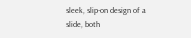sleek, slip-on design of a slide, both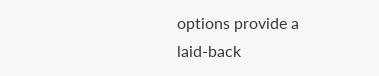options provide a laid-back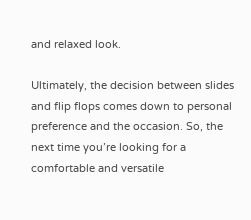and relaxed look.

Ultimately, the decision between slides and flip flops comes down to personal preference and the occasion. So, the next time you’re looking for a comfortable and versatile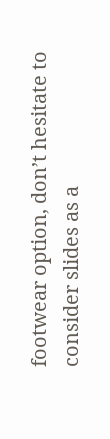footwear option, don’t hesitate to consider slides as a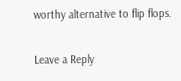worthy alternative to flip flops.

Leave a Reply